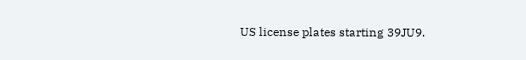US license plates starting 39JU9.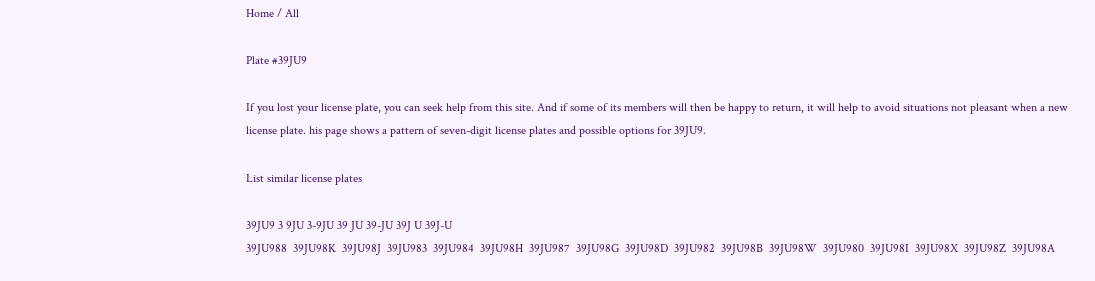Home / All

Plate #39JU9

If you lost your license plate, you can seek help from this site. And if some of its members will then be happy to return, it will help to avoid situations not pleasant when a new license plate. his page shows a pattern of seven-digit license plates and possible options for 39JU9.

List similar license plates

39JU9 3 9JU 3-9JU 39 JU 39-JU 39J U 39J-U
39JU988  39JU98K  39JU98J  39JU983  39JU984  39JU98H  39JU987  39JU98G  39JU98D  39JU982  39JU98B  39JU98W  39JU980  39JU98I  39JU98X  39JU98Z  39JU98A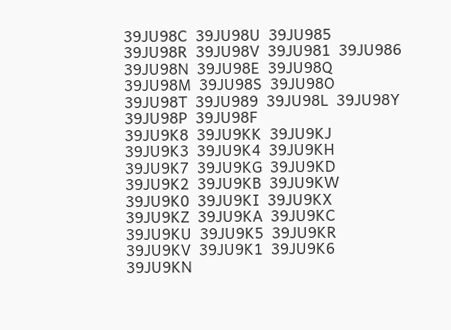39JU98C  39JU98U  39JU985  39JU98R  39JU98V  39JU981  39JU986  39JU98N  39JU98E  39JU98Q  39JU98M  39JU98S  39JU98O  39JU98T  39JU989  39JU98L  39JU98Y  39JU98P  39JU98F
39JU9K8  39JU9KK  39JU9KJ  39JU9K3  39JU9K4  39JU9KH  39JU9K7  39JU9KG  39JU9KD  39JU9K2  39JU9KB  39JU9KW  39JU9K0  39JU9KI  39JU9KX  39JU9KZ  39JU9KA  39JU9KC  39JU9KU  39JU9K5  39JU9KR  39JU9KV  39JU9K1  39JU9K6  39JU9KN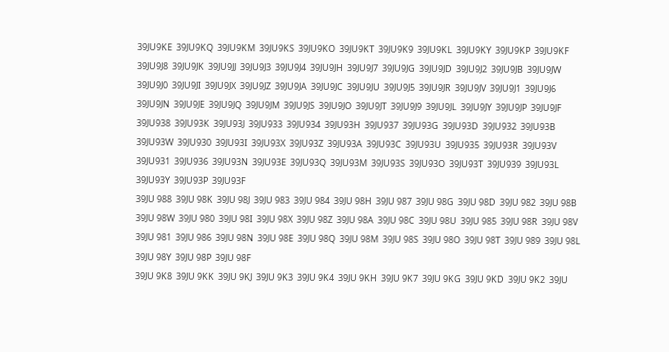39JU9KE  39JU9KQ  39JU9KM  39JU9KS  39JU9KO  39JU9KT  39JU9K9  39JU9KL  39JU9KY  39JU9KP  39JU9KF
39JU9J8  39JU9JK  39JU9JJ  39JU9J3  39JU9J4  39JU9JH  39JU9J7  39JU9JG  39JU9JD  39JU9J2  39JU9JB  39JU9JW  39JU9J0  39JU9JI  39JU9JX  39JU9JZ  39JU9JA  39JU9JC  39JU9JU  39JU9J5  39JU9JR  39JU9JV  39JU9J1  39JU9J6  39JU9JN  39JU9JE  39JU9JQ  39JU9JM  39JU9JS  39JU9JO  39JU9JT  39JU9J9  39JU9JL  39JU9JY  39JU9JP  39JU9JF
39JU938  39JU93K  39JU93J  39JU933  39JU934  39JU93H  39JU937  39JU93G  39JU93D  39JU932  39JU93B  39JU93W  39JU930  39JU93I  39JU93X  39JU93Z  39JU93A  39JU93C  39JU93U  39JU935  39JU93R  39JU93V  39JU931  39JU936  39JU93N  39JU93E  39JU93Q  39JU93M  39JU93S  39JU93O  39JU93T  39JU939  39JU93L  39JU93Y  39JU93P  39JU93F
39JU 988  39JU 98K  39JU 98J  39JU 983  39JU 984  39JU 98H  39JU 987  39JU 98G  39JU 98D  39JU 982  39JU 98B  39JU 98W  39JU 980  39JU 98I  39JU 98X  39JU 98Z  39JU 98A  39JU 98C  39JU 98U  39JU 985  39JU 98R  39JU 98V  39JU 981  39JU 986  39JU 98N  39JU 98E  39JU 98Q  39JU 98M  39JU 98S  39JU 98O  39JU 98T  39JU 989  39JU 98L  39JU 98Y  39JU 98P  39JU 98F
39JU 9K8  39JU 9KK  39JU 9KJ  39JU 9K3  39JU 9K4  39JU 9KH  39JU 9K7  39JU 9KG  39JU 9KD  39JU 9K2  39JU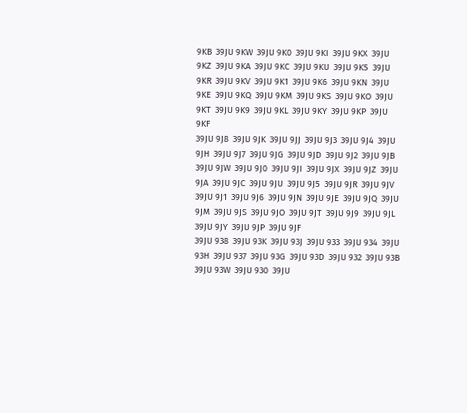9KB  39JU 9KW  39JU 9K0  39JU 9KI  39JU 9KX  39JU 9KZ  39JU 9KA  39JU 9KC  39JU 9KU  39JU 9K5  39JU 9KR  39JU 9KV  39JU 9K1  39JU 9K6  39JU 9KN  39JU 9KE  39JU 9KQ  39JU 9KM  39JU 9KS  39JU 9KO  39JU 9KT  39JU 9K9  39JU 9KL  39JU 9KY  39JU 9KP  39JU 9KF
39JU 9J8  39JU 9JK  39JU 9JJ  39JU 9J3  39JU 9J4  39JU 9JH  39JU 9J7  39JU 9JG  39JU 9JD  39JU 9J2  39JU 9JB  39JU 9JW  39JU 9J0  39JU 9JI  39JU 9JX  39JU 9JZ  39JU 9JA  39JU 9JC  39JU 9JU  39JU 9J5  39JU 9JR  39JU 9JV  39JU 9J1  39JU 9J6  39JU 9JN  39JU 9JE  39JU 9JQ  39JU 9JM  39JU 9JS  39JU 9JO  39JU 9JT  39JU 9J9  39JU 9JL  39JU 9JY  39JU 9JP  39JU 9JF
39JU 938  39JU 93K  39JU 93J  39JU 933  39JU 934  39JU 93H  39JU 937  39JU 93G  39JU 93D  39JU 932  39JU 93B  39JU 93W  39JU 930  39JU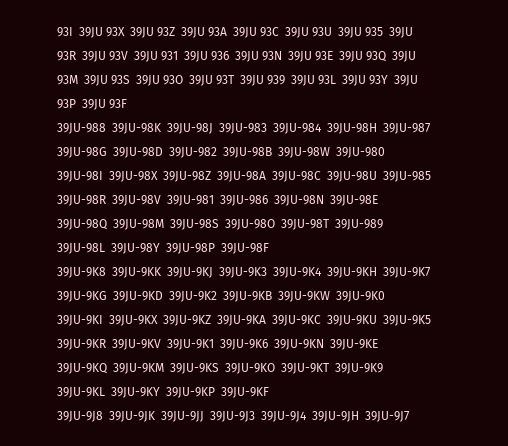93I  39JU 93X  39JU 93Z  39JU 93A  39JU 93C  39JU 93U  39JU 935  39JU 93R  39JU 93V  39JU 931  39JU 936  39JU 93N  39JU 93E  39JU 93Q  39JU 93M  39JU 93S  39JU 93O  39JU 93T  39JU 939  39JU 93L  39JU 93Y  39JU 93P  39JU 93F
39JU-988  39JU-98K  39JU-98J  39JU-983  39JU-984  39JU-98H  39JU-987  39JU-98G  39JU-98D  39JU-982  39JU-98B  39JU-98W  39JU-980  39JU-98I  39JU-98X  39JU-98Z  39JU-98A  39JU-98C  39JU-98U  39JU-985  39JU-98R  39JU-98V  39JU-981  39JU-986  39JU-98N  39JU-98E  39JU-98Q  39JU-98M  39JU-98S  39JU-98O  39JU-98T  39JU-989  39JU-98L  39JU-98Y  39JU-98P  39JU-98F
39JU-9K8  39JU-9KK  39JU-9KJ  39JU-9K3  39JU-9K4  39JU-9KH  39JU-9K7  39JU-9KG  39JU-9KD  39JU-9K2  39JU-9KB  39JU-9KW  39JU-9K0  39JU-9KI  39JU-9KX  39JU-9KZ  39JU-9KA  39JU-9KC  39JU-9KU  39JU-9K5  39JU-9KR  39JU-9KV  39JU-9K1  39JU-9K6  39JU-9KN  39JU-9KE  39JU-9KQ  39JU-9KM  39JU-9KS  39JU-9KO  39JU-9KT  39JU-9K9  39JU-9KL  39JU-9KY  39JU-9KP  39JU-9KF
39JU-9J8  39JU-9JK  39JU-9JJ  39JU-9J3  39JU-9J4  39JU-9JH  39JU-9J7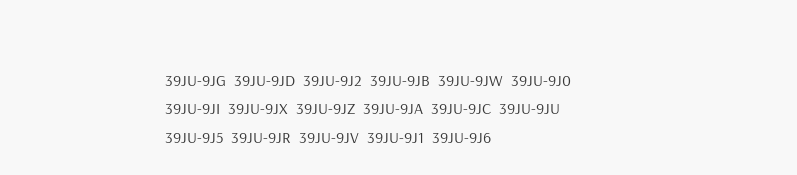39JU-9JG  39JU-9JD  39JU-9J2  39JU-9JB  39JU-9JW  39JU-9J0  39JU-9JI  39JU-9JX  39JU-9JZ  39JU-9JA  39JU-9JC  39JU-9JU  39JU-9J5  39JU-9JR  39JU-9JV  39JU-9J1  39JU-9J6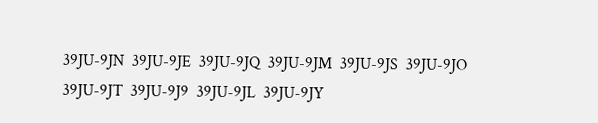39JU-9JN  39JU-9JE  39JU-9JQ  39JU-9JM  39JU-9JS  39JU-9JO  39JU-9JT  39JU-9J9  39JU-9JL  39JU-9JY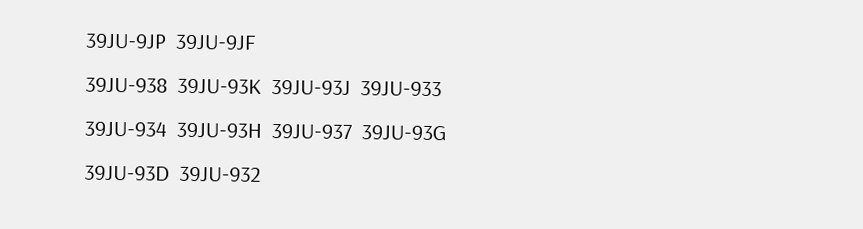39JU-9JP  39JU-9JF
39JU-938  39JU-93K  39JU-93J  39JU-933  39JU-934  39JU-93H  39JU-937  39JU-93G  39JU-93D  39JU-932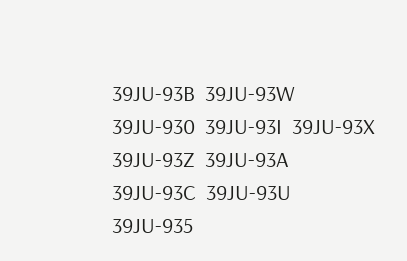39JU-93B  39JU-93W  39JU-930  39JU-93I  39JU-93X  39JU-93Z  39JU-93A  39JU-93C  39JU-93U  39JU-935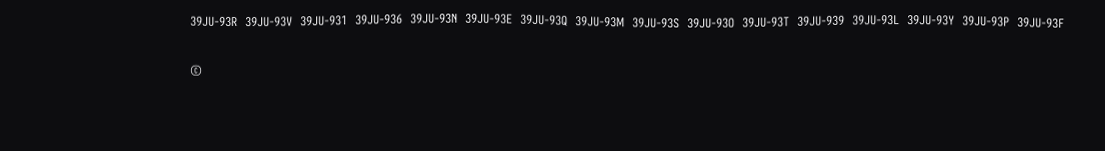39JU-93R  39JU-93V  39JU-931  39JU-936  39JU-93N  39JU-93E  39JU-93Q  39JU-93M  39JU-93S  39JU-93O  39JU-93T  39JU-939  39JU-93L  39JU-93Y  39JU-93P  39JU-93F

©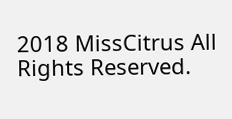2018 MissCitrus All Rights Reserved.